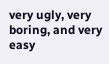very ugly, very boring, and very easy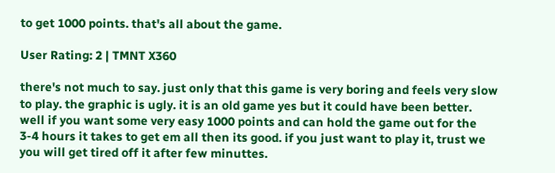to get 1000 points. that's all about the game.

User Rating: 2 | TMNT X360

there's not much to say. just only that this game is very boring and feels very slow to play. the graphic is ugly. it is an old game yes but it could have been better. well if you want some very easy 1000 points and can hold the game out for the 3-4 hours it takes to get em all then its good. if you just want to play it, trust we you will get tired off it after few minuttes.